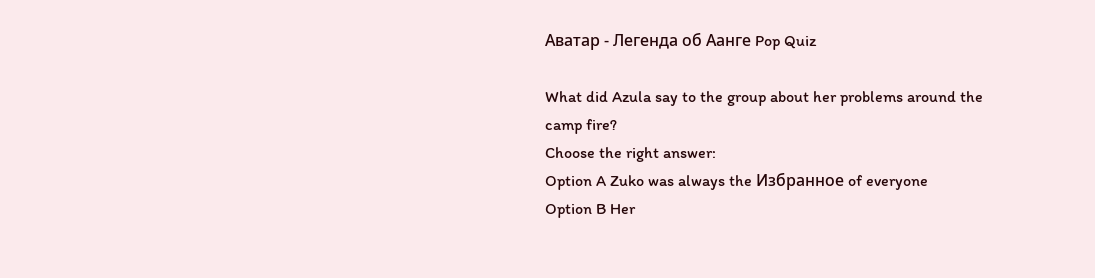Аватар - Легенда об Аанге Pop Quiz

What did Azula say to the group about her problems around the camp fire?
Choose the right answer:
Option A Zuko was always the Избранное of everyone
Option B Her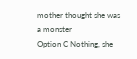mother thought she was a monster
Option C Nothing, she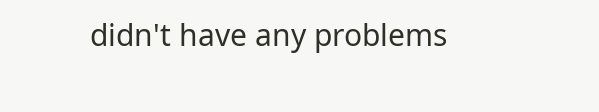didn't have any problems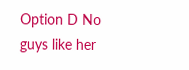Option D No guys like her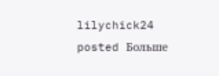lilychick24 posted Больше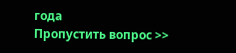года
Пропустить вопрос >>